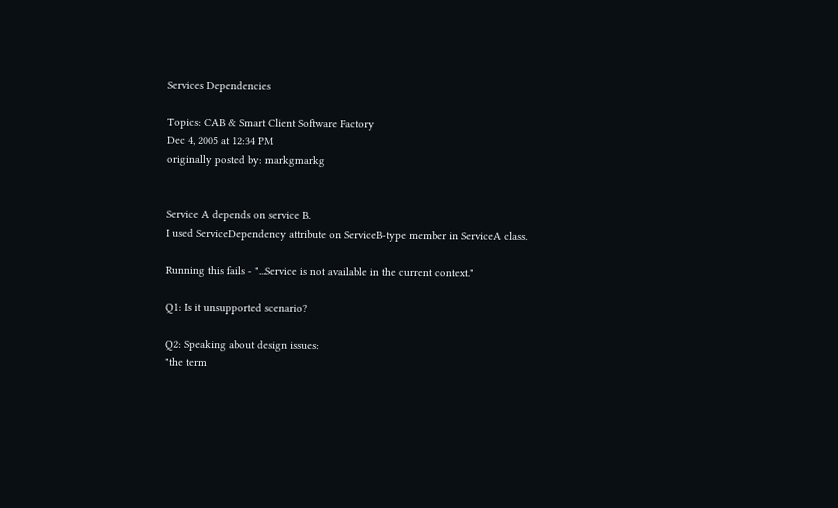Services Dependencies

Topics: CAB & Smart Client Software Factory
Dec 4, 2005 at 12:34 PM
originally posted by: markgmarkg


Service A depends on service B.
I used ServiceDependency attribute on ServiceB-type member in ServiceA class.

Running this fails - "...Service is not available in the current context."

Q1: Is it unsupported scenario?

Q2: Speaking about design issues:
"the term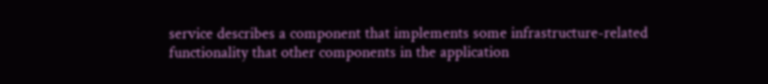service describes a component that implements some infrastructure-related functionality that other components in the application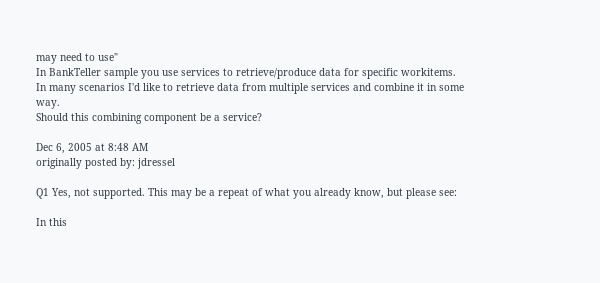may need to use"
In BankTeller sample you use services to retrieve/produce data for specific workitems.
In many scenarios I'd like to retrieve data from multiple services and combine it in some way.
Should this combining component be a service?

Dec 6, 2005 at 8:48 AM
originally posted by: jdressel

Q1 Yes, not supported. This may be a repeat of what you already know, but please see:

In this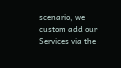scenario, we custom add our Services via the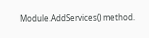Module.AddServices() method.